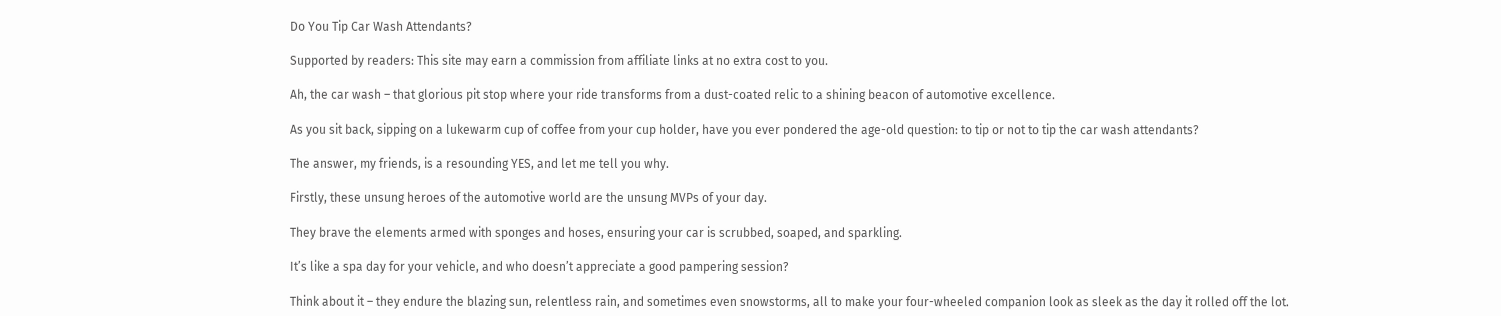Do You Tip Car Wash Attendants?

Supported by readers: This site may earn a commission from affiliate links at no extra cost to you.

Ah, the car wash – that glorious pit stop where your ride transforms from a dust-coated relic to a shining beacon of automotive excellence.

As you sit back, sipping on a lukewarm cup of coffee from your cup holder, have you ever pondered the age-old question: to tip or not to tip the car wash attendants?

The answer, my friends, is a resounding YES, and let me tell you why.

Firstly, these unsung heroes of the automotive world are the unsung MVPs of your day.

They brave the elements armed with sponges and hoses, ensuring your car is scrubbed, soaped, and sparkling.

It’s like a spa day for your vehicle, and who doesn’t appreciate a good pampering session?

Think about it – they endure the blazing sun, relentless rain, and sometimes even snowstorms, all to make your four-wheeled companion look as sleek as the day it rolled off the lot.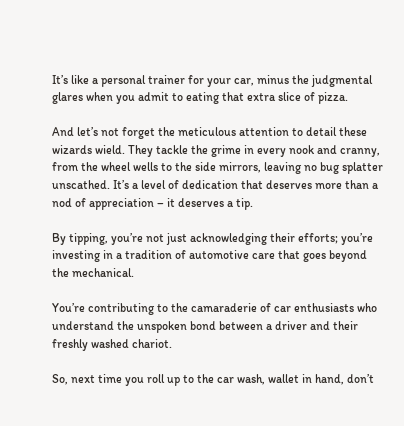It’s like a personal trainer for your car, minus the judgmental glares when you admit to eating that extra slice of pizza.

And let’s not forget the meticulous attention to detail these wizards wield. They tackle the grime in every nook and cranny, from the wheel wells to the side mirrors, leaving no bug splatter unscathed. It’s a level of dedication that deserves more than a nod of appreciation – it deserves a tip.

By tipping, you’re not just acknowledging their efforts; you’re investing in a tradition of automotive care that goes beyond the mechanical.

You’re contributing to the camaraderie of car enthusiasts who understand the unspoken bond between a driver and their freshly washed chariot.

So, next time you roll up to the car wash, wallet in hand, don’t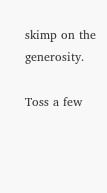skimp on the generosity.

Toss a few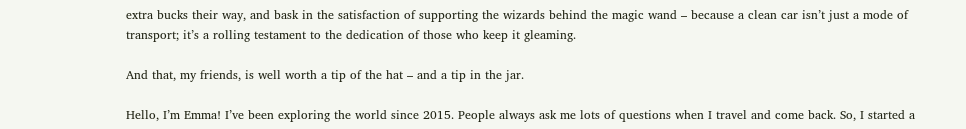extra bucks their way, and bask in the satisfaction of supporting the wizards behind the magic wand – because a clean car isn’t just a mode of transport; it’s a rolling testament to the dedication of those who keep it gleaming.

And that, my friends, is well worth a tip of the hat – and a tip in the jar.

Hello, I’m Emma! I’ve been exploring the world since 2015. People always ask me lots of questions when I travel and come back. So, I started a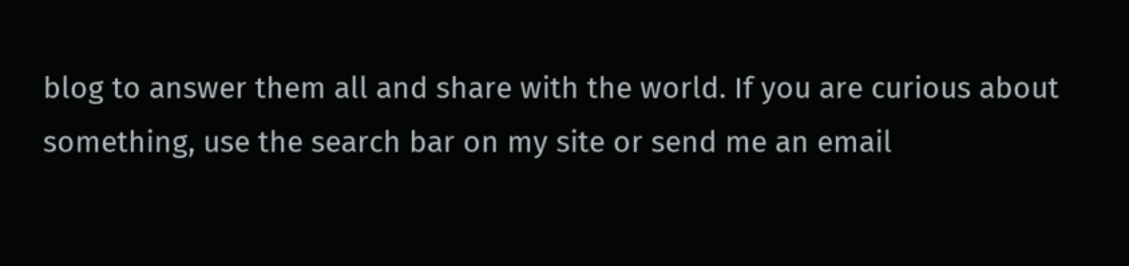blog to answer them all and share with the world. If you are curious about something, use the search bar on my site or send me an email